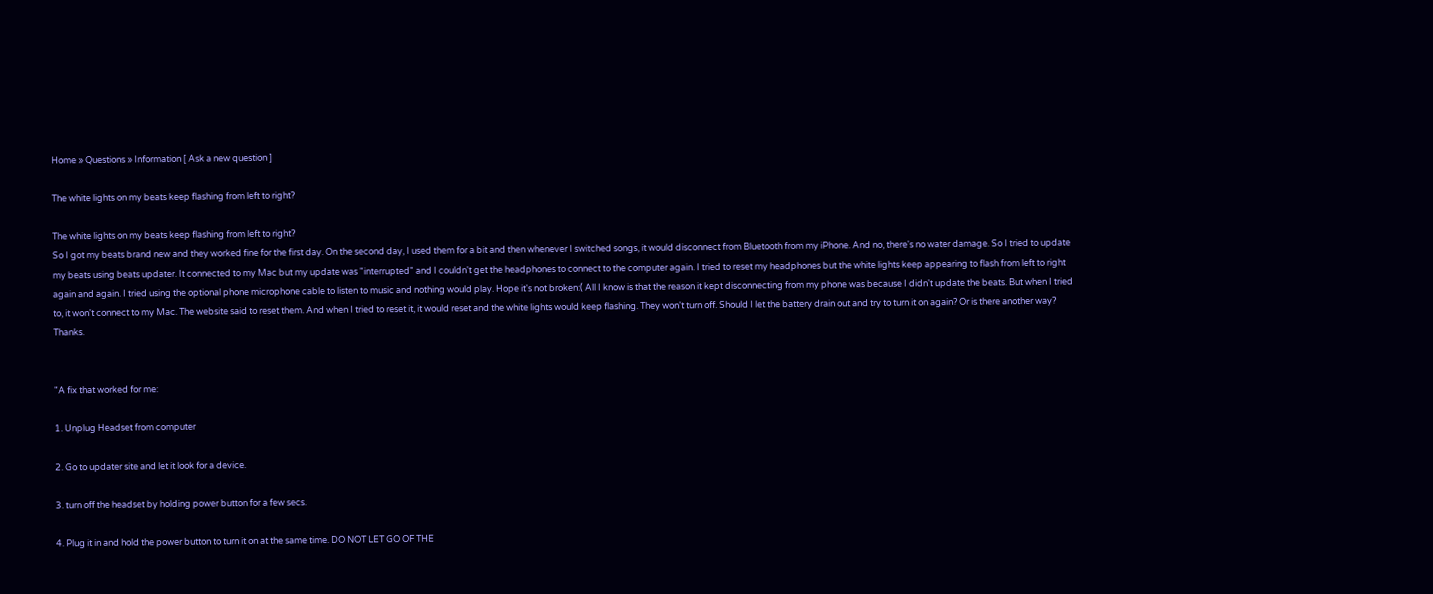Home » Questions » Information [ Ask a new question ]

The white lights on my beats keep flashing from left to right?

The white lights on my beats keep flashing from left to right?
So I got my beats brand new and they worked fine for the first day. On the second day, I used them for a bit and then whenever I switched songs, it would disconnect from Bluetooth from my iPhone. And no, there's no water damage. So I tried to update my beats using beats updater. It connected to my Mac but my update was "interrupted" and I couldn't get the headphones to connect to the computer again. I tried to reset my headphones but the white lights keep appearing to flash from left to right again and again. I tried using the optional phone microphone cable to listen to music and nothing would play. Hope it's not broken:( All I know is that the reason it kept disconnecting from my phone was because I didn't update the beats. But when I tried to, it won't connect to my Mac. The website said to reset them. And when I tried to reset it, it would reset and the white lights would keep flashing. They won't turn off. Should I let the battery drain out and try to turn it on again? Or is there another way? Thanks.


"A fix that worked for me:

1. Unplug Headset from computer

2. Go to updater site and let it look for a device.

3. turn off the headset by holding power button for a few secs.

4. Plug it in and hold the power button to turn it on at the same time. DO NOT LET GO OF THE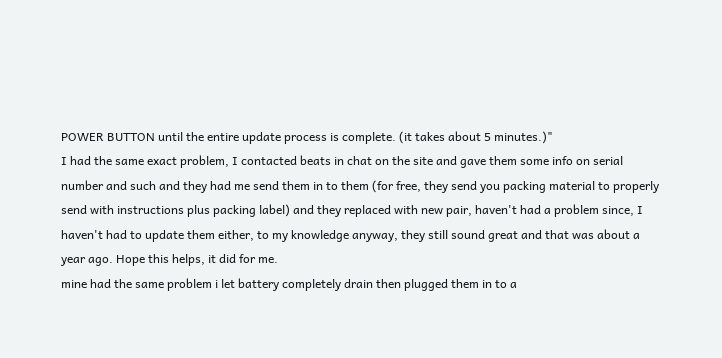POWER BUTTON until the entire update process is complete. (it takes about 5 minutes.)"
I had the same exact problem, I contacted beats in chat on the site and gave them some info on serial number and such and they had me send them in to them (for free, they send you packing material to properly send with instructions plus packing label) and they replaced with new pair, haven't had a problem since, I haven't had to update them either, to my knowledge anyway, they still sound great and that was about a year ago. Hope this helps, it did for me.
mine had the same problem i let battery completely drain then plugged them in to a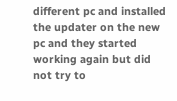different pc and installed the updater on the new pc and they started working again but did not try to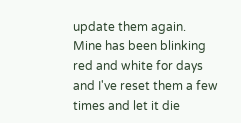update them again.
Mine has been blinking red and white for days and I've reset them a few times and let it die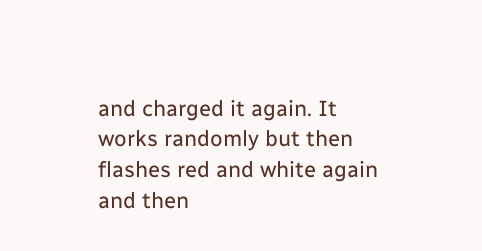and charged it again. It works randomly but then flashes red and white again and then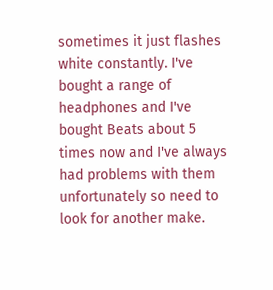sometimes it just flashes white constantly. I've bought a range of headphones and I've bought Beats about 5 times now and I've always had problems with them unfortunately so need to look for another make.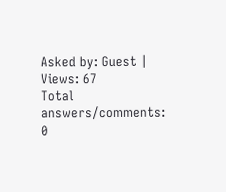Asked by: Guest | Views: 67
Total answers/comments: 0